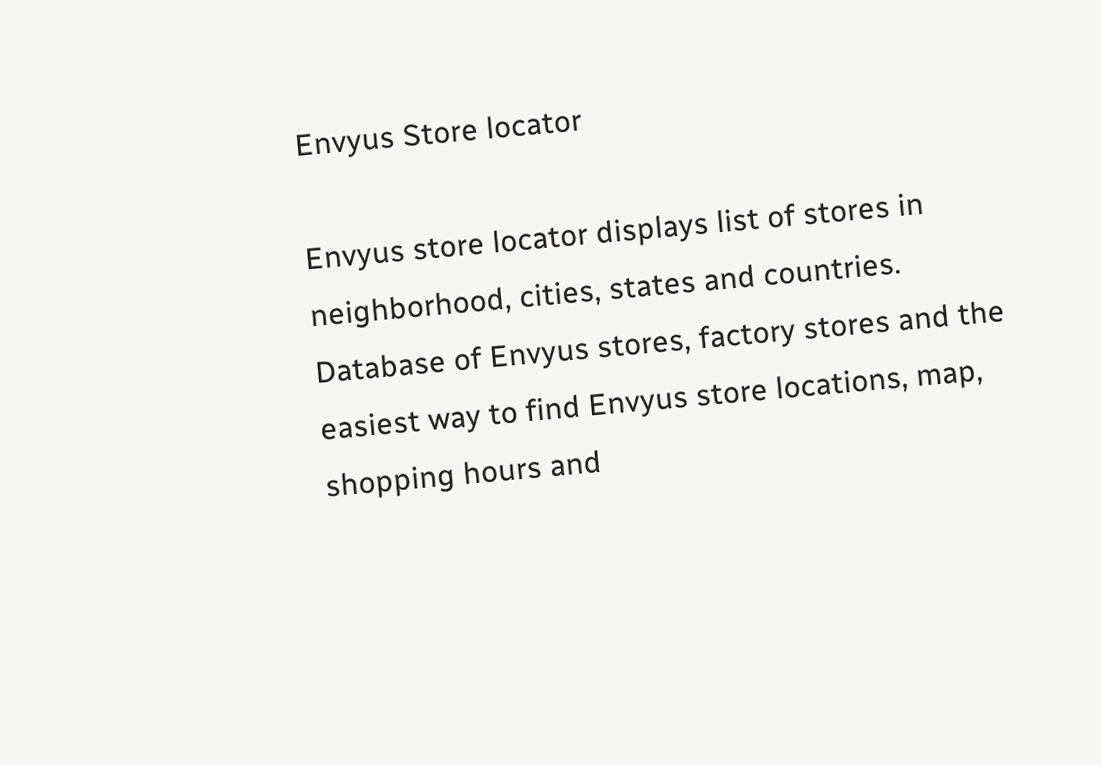Envyus Store locator

Envyus store locator displays list of stores in neighborhood, cities, states and countries. Database of Envyus stores, factory stores and the easiest way to find Envyus store locations, map, shopping hours and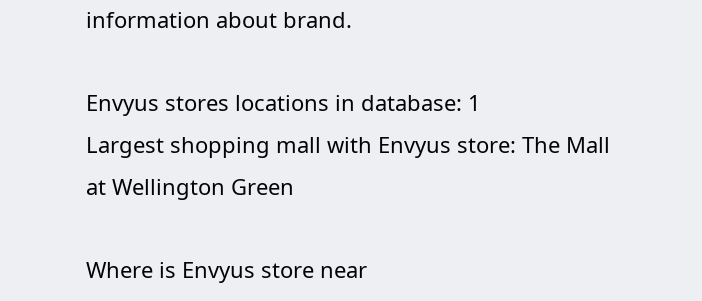information about brand.

Envyus stores locations in database: 1
Largest shopping mall with Envyus store: The Mall at Wellington Green

Where is Envyus store near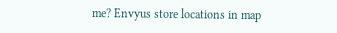me? Envyus store locations in map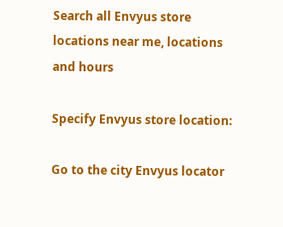Search all Envyus store locations near me, locations and hours

Specify Envyus store location:

Go to the city Envyus locator